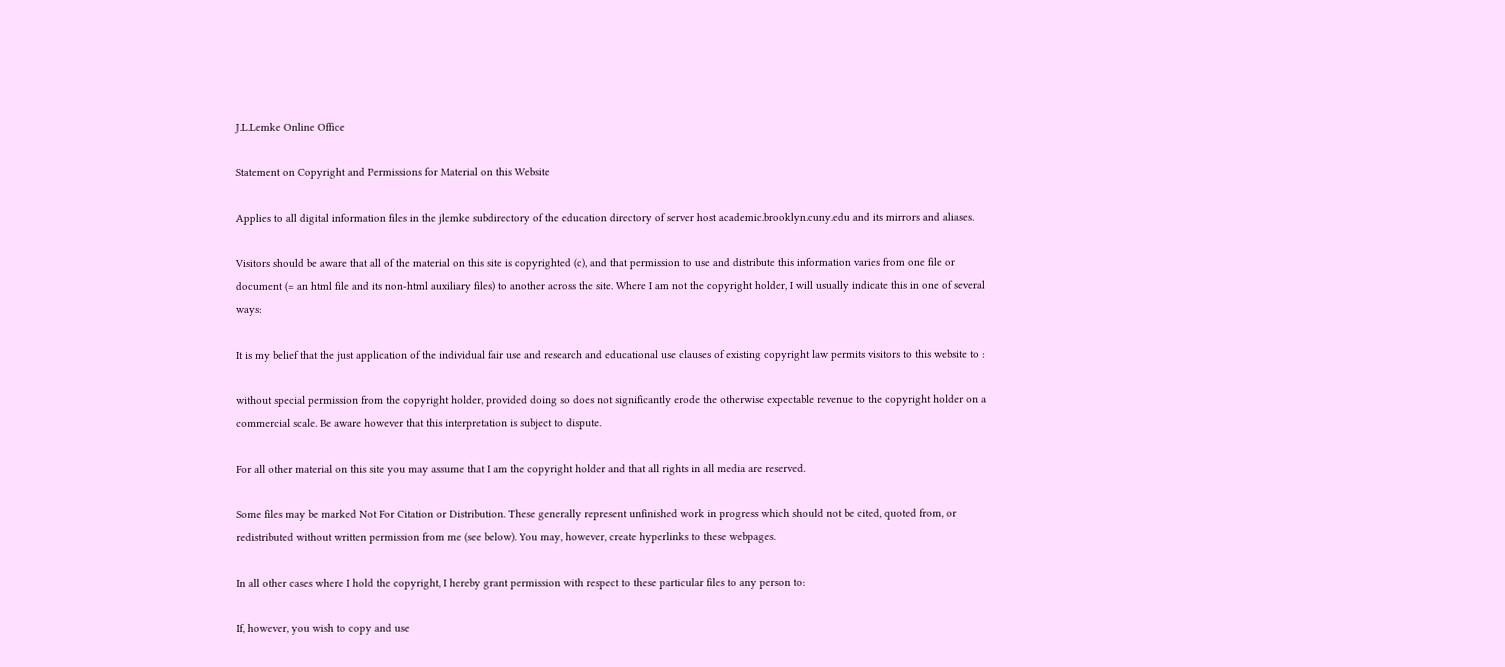J.L.Lemke Online Office

Statement on Copyright and Permissions for Material on this Website

Applies to all digital information files in the jlemke subdirectory of the education directory of server host academic.brooklyn.cuny.edu and its mirrors and aliases.

Visitors should be aware that all of the material on this site is copyrighted (c), and that permission to use and distribute this information varies from one file or document (= an html file and its non-html auxiliary files) to another across the site. Where I am not the copyright holder, I will usually indicate this in one of several ways:

It is my belief that the just application of the individual fair use and research and educational use clauses of existing copyright law permits visitors to this website to :

without special permission from the copyright holder, provided doing so does not significantly erode the otherwise expectable revenue to the copyright holder on a commercial scale. Be aware however that this interpretation is subject to dispute.

For all other material on this site you may assume that I am the copyright holder and that all rights in all media are reserved.

Some files may be marked Not For Citation or Distribution. These generally represent unfinished work in progress which should not be cited, quoted from, or redistributed without written permission from me (see below). You may, however, create hyperlinks to these webpages.

In all other cases where I hold the copyright, I hereby grant permission with respect to these particular files to any person to:

If, however, you wish to copy and use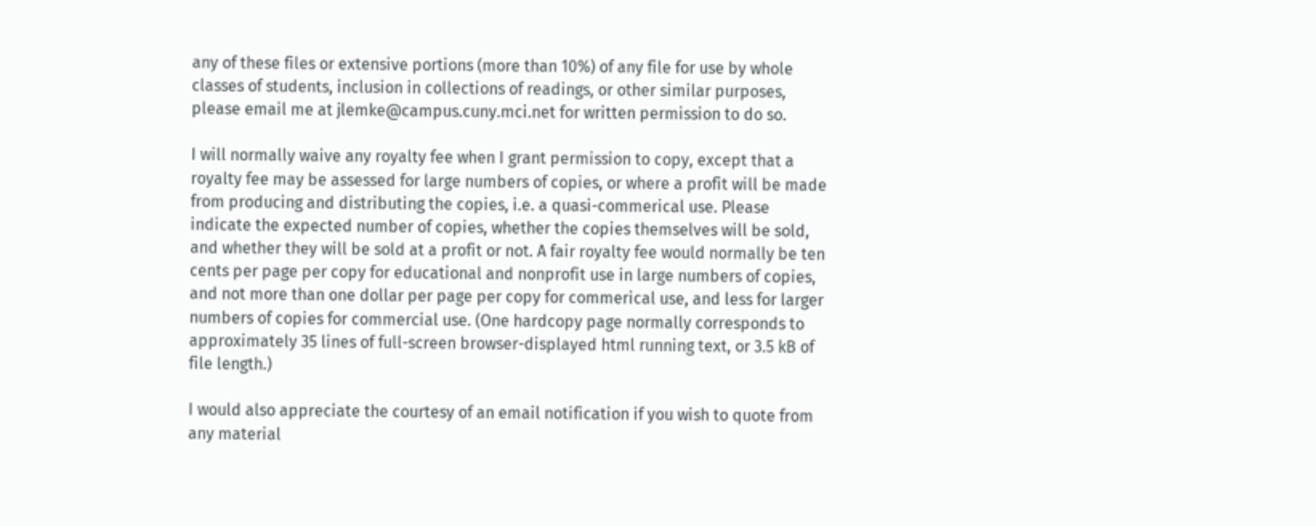any of these files or extensive portions (more than 10%) of any file for use by whole classes of students, inclusion in collections of readings, or other similar purposes, please email me at jlemke@campus.cuny.mci.net for written permission to do so.

I will normally waive any royalty fee when I grant permission to copy, except that a royalty fee may be assessed for large numbers of copies, or where a profit will be made from producing and distributing the copies, i.e. a quasi-commerical use. Please indicate the expected number of copies, whether the copies themselves will be sold, and whether they will be sold at a profit or not. A fair royalty fee would normally be ten cents per page per copy for educational and nonprofit use in large numbers of copies, and not more than one dollar per page per copy for commerical use, and less for larger numbers of copies for commercial use. (One hardcopy page normally corresponds to approximately 35 lines of full-screen browser-displayed html running text, or 3.5 kB of file length.)

I would also appreciate the courtesy of an email notification if you wish to quote from any material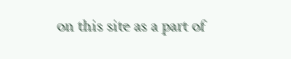on this site as a part of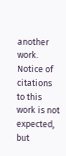another work. Notice of citations to this work is not expected, but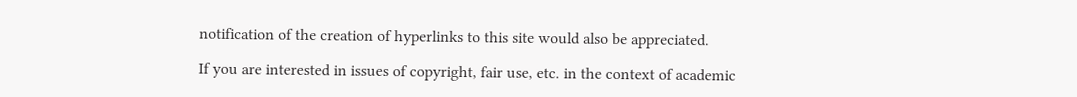notification of the creation of hyperlinks to this site would also be appreciated.

If you are interested in issues of copyright, fair use, etc. in the context of academic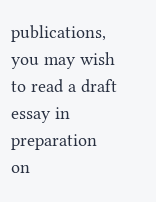publications, you may wish to read a draft essay in preparation on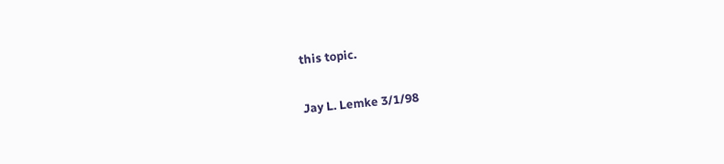this topic.

Jay L. Lemke 3/1/98